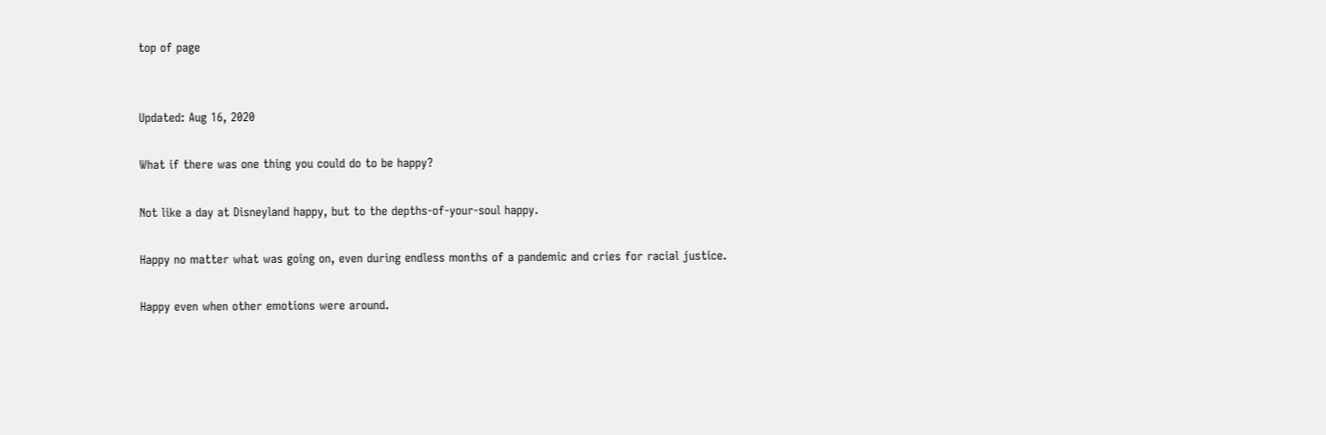top of page


Updated: Aug 16, 2020

What if there was one thing you could do to be happy?

Not like a day at Disneyland happy, but to the depths-of-your-soul happy.

Happy no matter what was going on, even during endless months of a pandemic and cries for racial justice.

Happy even when other emotions were around.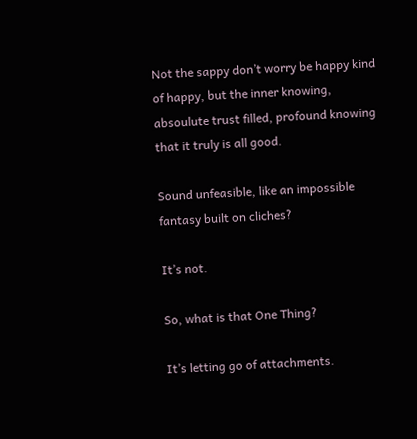Not the sappy don’t worry be happy kind of happy, but the inner knowing, absoulute trust filled, profound knowing that it truly is all good.

Sound unfeasible, like an impossible fantasy built on cliches?

It’s not.

So, what is that One Thing?

It’s letting go of attachments.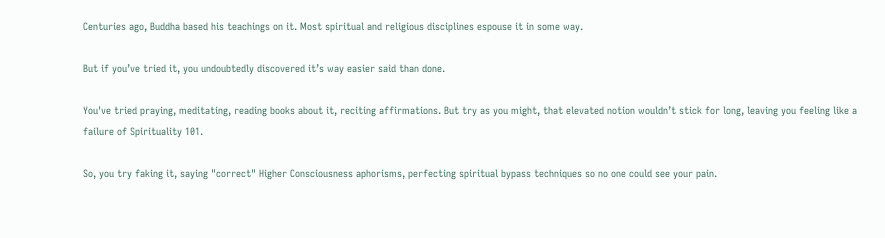Centuries ago, Buddha based his teachings on it. Most spiritual and religious disciplines espouse it in some way.

But if you’ve tried it, you undoubtedly discovered it’s way easier said than done.

You've tried praying, meditating, reading books about it, reciting affirmations. But try as you might, that elevated notion wouldn’t stick for long, leaving you feeling like a failure of Spirituality 101.

So, you try faking it, saying "correct" Higher Consciousness aphorisms, perfecting spiritual bypass techniques so no one could see your pain.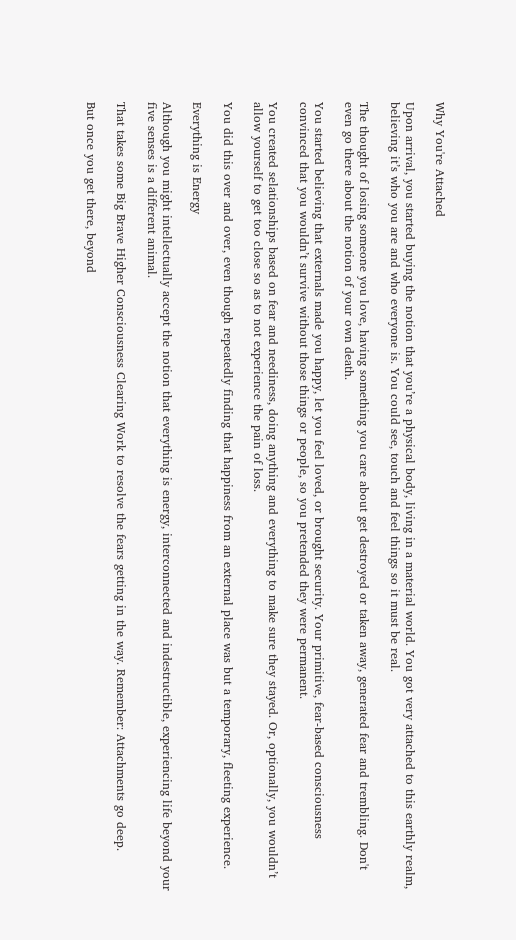Why You're Attached

Upon arrival, you started buying the notion that you’re a physical body, living in a material world. You got very attached to this earthly realm, believing it’s who you are and who everyone is. You could see, touch and feel things so it must be real.

The thought of losing someone you love, having something you care about get destroyed or taken away, generated fear and trembling. Don't even go there about the notion of your own death.

You started believing that externals made you happy, let you feel loved, or brought security. Your primitive, fear-based consciousness convinced that you wouldn’t survive without those things or people, so you pretended they were permanent.

You created selationships based on fear and neediness, doing anything and everything to make sure they stayed. Or, optionally, you wouldn’t allow yourself to get too close so as to not experience the pain of loss.

You did this over and over, even though repeatedly finding that happiness from an external place was but a temporary, fleeting experience.

Everything is Energy

Although you might intellectually accept the notion that everything is energy, interconnected and indestructible, experiencing life beyond your five senses is a different animal.

That takes some Big Brave Higher Consciousness Clearing Work to resolve the fears getting in the way. Remember: Attachments go deep.

But once you get there, beyond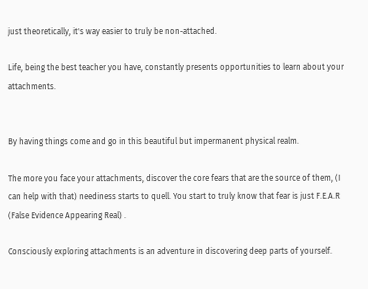just theoretically, it's way easier to truly be non-attached.

Life, being the best teacher you have, constantly presents opportunities to learn about your attachments.


By having things come and go in this beautiful but impermanent physical realm.

The more you face your attachments, discover the core fears that are the source of them, (I can help with that) neediness starts to quell. You start to truly know that fear is just F.E.A.R (False Evidence Appearing Real) .

Consciously exploring attachments is an adventure in discovering deep parts of yourself.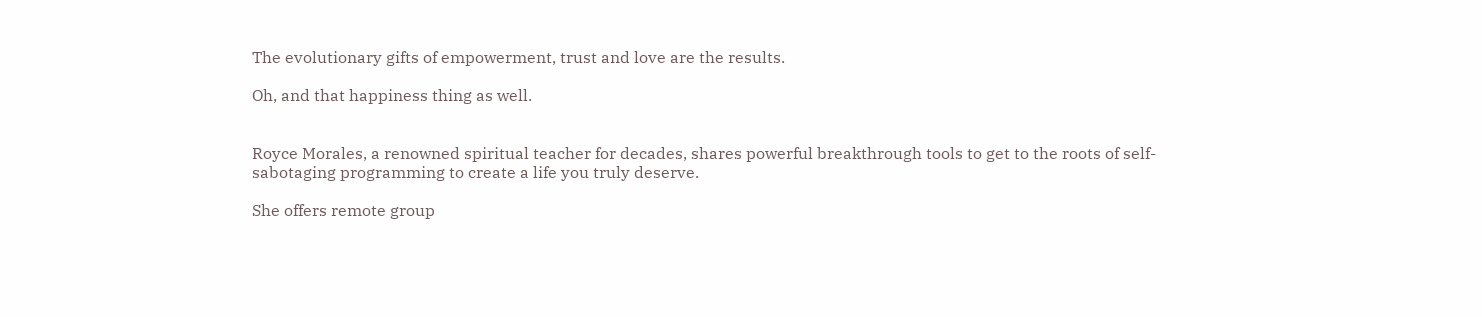The evolutionary gifts of empowerment, trust and love are the results.

Oh, and that happiness thing as well.


Royce Morales, a renowned spiritual teacher for decades, shares powerful breakthrough tools to get to the roots of self-sabotaging programming to create a life you truly deserve.

She offers remote group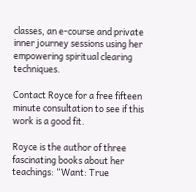classes, an e-course and private inner journey sessions using her empowering spiritual clearing techniques.

Contact Royce for a free fifteen minute consultation to see if this work is a good fit.

Royce is the author of three fascinating books about her teachings: “Want: True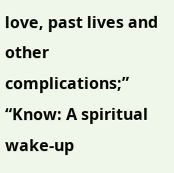love, past lives and other complications;” “Know: A spiritual wake-up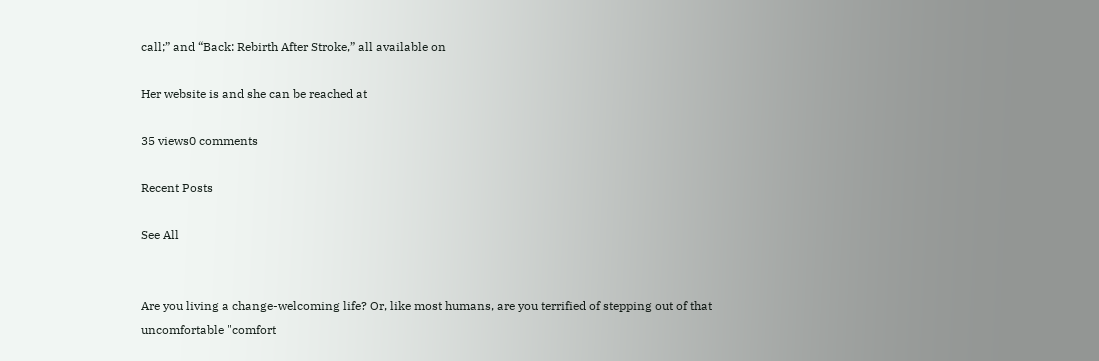call;” and “Back: Rebirth After Stroke,” all available on

Her website is and she can be reached at

35 views0 comments

Recent Posts

See All


Are you living a change-welcoming life? Or, like most humans, are you terrified of stepping out of that uncomfortable "comfort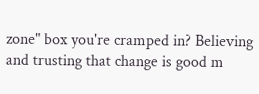zone" box you're cramped in? Believing and trusting that change is good m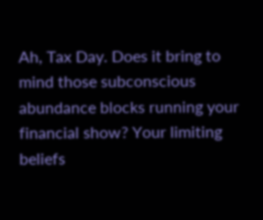Ah, Tax Day. Does it bring to mind those subconscious abundance blocks running your financial show? Your limiting beliefs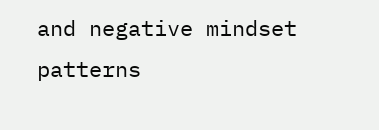and negative mindset patterns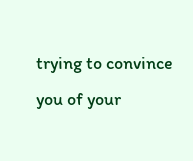trying to convince you of your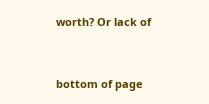worth? Or lack of


bottom of page